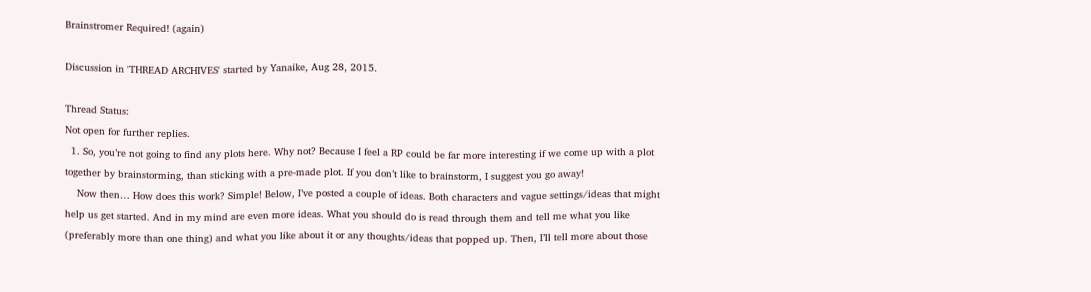Brainstromer Required! (again)

Discussion in 'THREAD ARCHIVES' started by Yanaike, Aug 28, 2015.

Thread Status:
Not open for further replies.
  1. So, you’re not going to find any plots here. Why not? Because I feel a RP could be far more interesting if we come up with a plot together by brainstorming, than sticking with a pre-made plot. If you don’t like to brainstorm, I suggest you go away!
    Now then… How does this work? Simple! Below, I’ve posted a couple of ideas. Both characters and vague settings/ideas that might help us get started. And in my mind are even more ideas. What you should do is read through them and tell me what you like (preferably more than one thing) and what you like about it or any thoughts/ideas that popped up. Then, I’ll tell more about those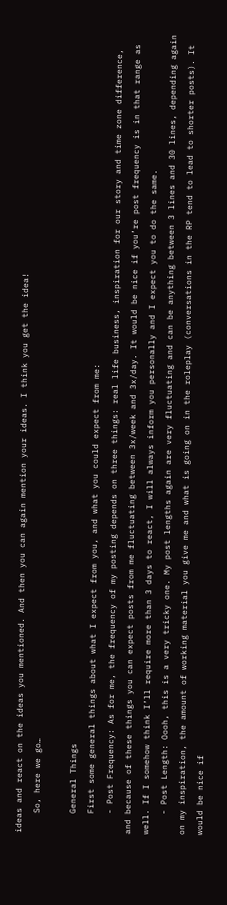ideas and react on the ideas you mentioned. And then you can again mention your ideas. I think you get the idea!
    So, here we go…

    General Things
    First some general things about what I expect from you, and what you could expect from me:
    - Post Frequency: As for me, the frequency of my posting depends on three things: real life business, inspiration for our story and time zone difference, and because of these things you can expect posts from me fluctuating between 3x/week and 3x/day. It would be nice if you’re post frequency is in that range as well. If I somehow think I’ll require more than 3 days to react, I will always inform you personally and I expect you to do the same.
    - Post Length: Oooh, this is a very tricky one. My post lengths again are very fluctuating and can be anything between 3 lines and 30 lines, depending again on my inspiration, the amount of working material you give me and what is going on in the roleplay (conversations in the RP tend to lead to shorter posts). It would be nice if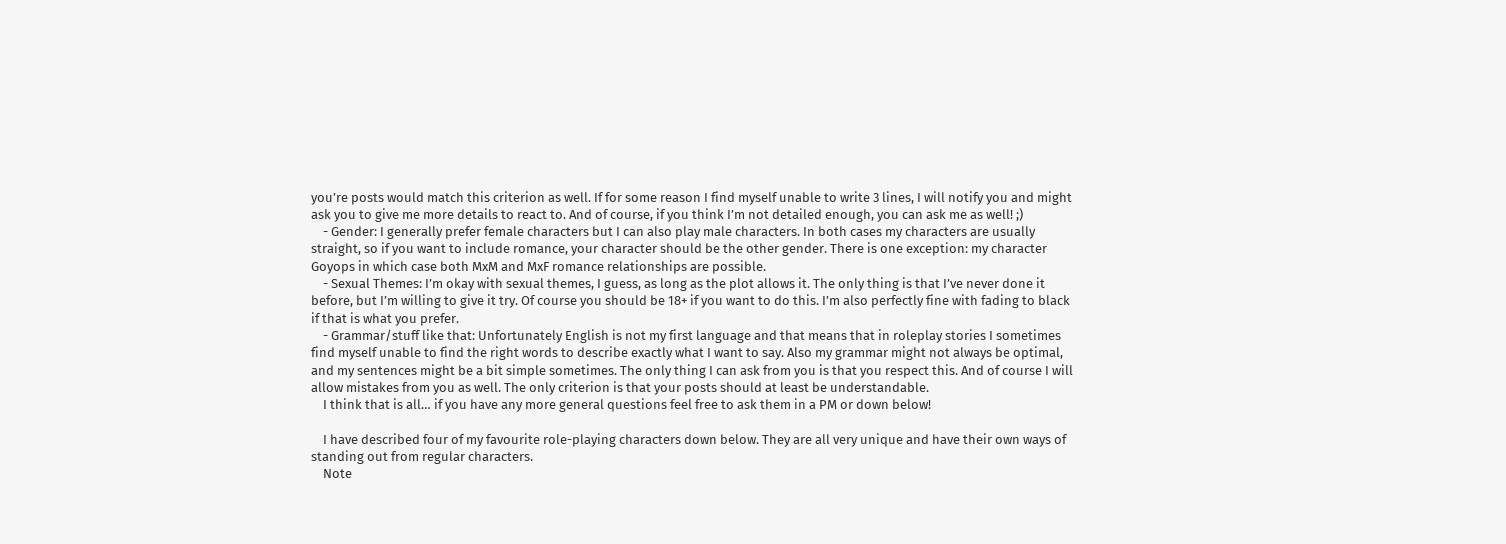you’re posts would match this criterion as well. If for some reason I find myself unable to write 3 lines, I will notify you and might ask you to give me more details to react to. And of course, if you think I’m not detailed enough, you can ask me as well! ;)
    - Gender: I generally prefer female characters but I can also play male characters. In both cases my characters are usually straight, so if you want to include romance, your character should be the other gender. There is one exception: my character Goyops in which case both MxM and MxF romance relationships are possible.
    - Sexual Themes: I’m okay with sexual themes, I guess, as long as the plot allows it. The only thing is that I’ve never done it before, but I’m willing to give it try. Of course you should be 18+ if you want to do this. I’m also perfectly fine with fading to black if that is what you prefer.
    - Grammar/stuff like that: Unfortunately English is not my first language and that means that in roleplay stories I sometimes find myself unable to find the right words to describe exactly what I want to say. Also my grammar might not always be optimal, and my sentences might be a bit simple sometimes. The only thing I can ask from you is that you respect this. And of course I will allow mistakes from you as well. The only criterion is that your posts should at least be understandable.
    I think that is all… if you have any more general questions feel free to ask them in a PM or down below!

    I have described four of my favourite role-playing characters down below. They are all very unique and have their own ways of standing out from regular characters.
    Note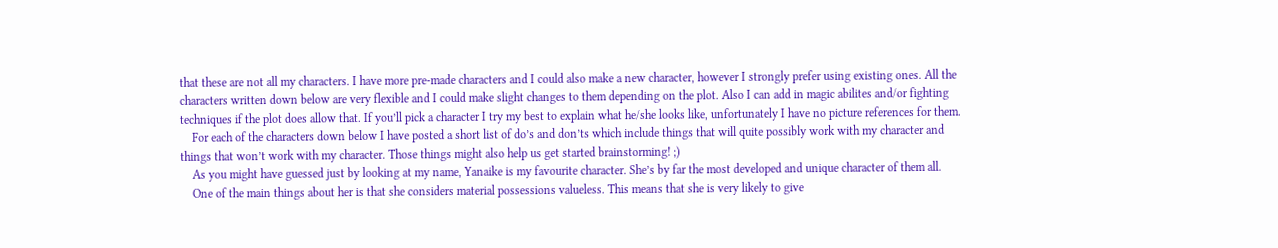that these are not all my characters. I have more pre-made characters and I could also make a new character, however I strongly prefer using existing ones. All the characters written down below are very flexible and I could make slight changes to them depending on the plot. Also I can add in magic abilites and/or fighting techniques if the plot does allow that. If you’ll pick a character I try my best to explain what he/she looks like, unfortunately I have no picture references for them.
    For each of the characters down below I have posted a short list of do’s and don’ts which include things that will quite possibly work with my character and things that won’t work with my character. Those things might also help us get started brainstorming! ;)
    As you might have guessed just by looking at my name, Yanaike is my favourite character. She’s by far the most developed and unique character of them all.
    One of the main things about her is that she considers material possessions valueless. This means that she is very likely to give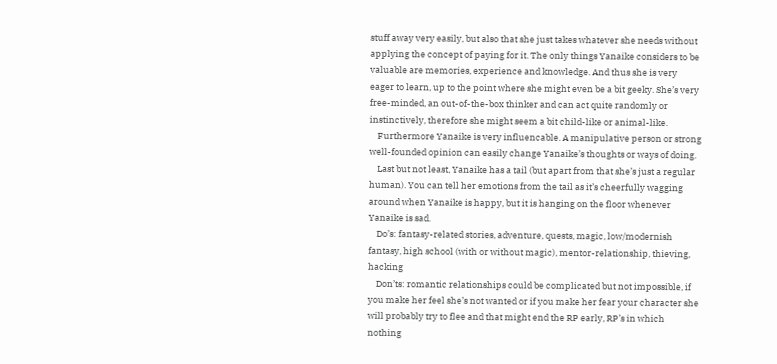stuff away very easily, but also that she just takes whatever she needs without applying the concept of paying for it. The only things Yanaike considers to be valuable are memories, experience and knowledge. And thus she is very eager to learn, up to the point where she might even be a bit geeky. She’s very free-minded, an out-of-the-box thinker and can act quite randomly or instinctively, therefore she might seem a bit child-like or animal-like.
    Furthermore Yanaike is very influencable. A manipulative person or strong well-founded opinion can easily change Yanaike’s thoughts or ways of doing.
    Last but not least, Yanaike has a tail (but apart from that she’s just a regular human). You can tell her emotions from the tail as it’s cheerfully wagging around when Yanaike is happy, but it is hanging on the floor whenever Yanaike is sad.
    Do’s: fantasy-related stories, adventure, quests, magic, low/modernish fantasy, high school (with or without magic), mentor-relationship, thieving, hacking
    Don’ts: romantic relationships could be complicated but not impossible, if you make her feel she’s not wanted or if you make her fear your character she will probably try to flee and that might end the RP early, RP’s in which nothing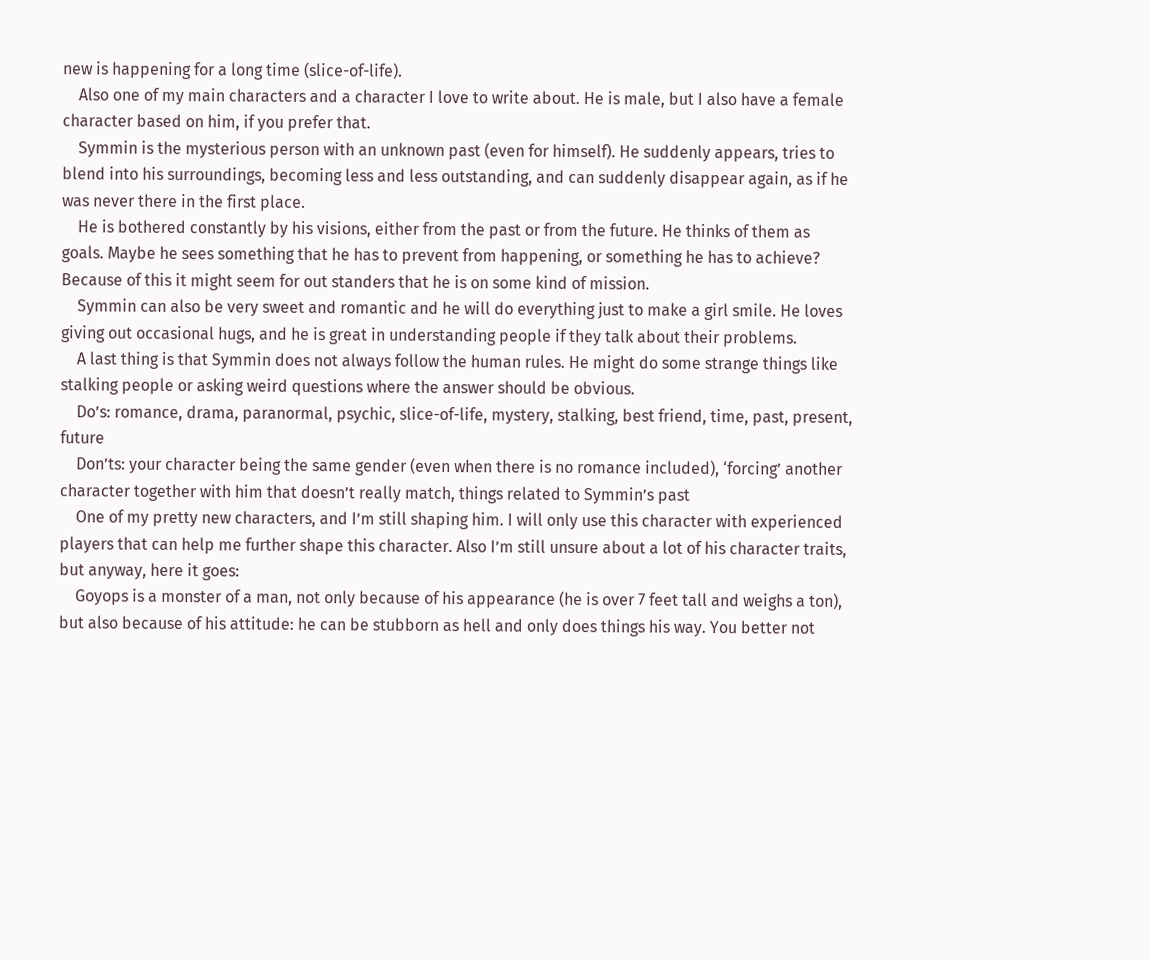new is happening for a long time (slice-of-life).
    Also one of my main characters and a character I love to write about. He is male, but I also have a female character based on him, if you prefer that.
    Symmin is the mysterious person with an unknown past (even for himself). He suddenly appears, tries to blend into his surroundings, becoming less and less outstanding, and can suddenly disappear again, as if he was never there in the first place.
    He is bothered constantly by his visions, either from the past or from the future. He thinks of them as goals. Maybe he sees something that he has to prevent from happening, or something he has to achieve? Because of this it might seem for out standers that he is on some kind of mission.
    Symmin can also be very sweet and romantic and he will do everything just to make a girl smile. He loves giving out occasional hugs, and he is great in understanding people if they talk about their problems.
    A last thing is that Symmin does not always follow the human rules. He might do some strange things like stalking people or asking weird questions where the answer should be obvious.
    Do’s: romance, drama, paranormal, psychic, slice-of-life, mystery, stalking, best friend, time, past, present, future
    Don’ts: your character being the same gender (even when there is no romance included), ‘forcing’ another character together with him that doesn’t really match, things related to Symmin’s past
    One of my pretty new characters, and I’m still shaping him. I will only use this character with experienced players that can help me further shape this character. Also I’m still unsure about a lot of his character traits, but anyway, here it goes:
    Goyops is a monster of a man, not only because of his appearance (he is over 7 feet tall and weighs a ton), but also because of his attitude: he can be stubborn as hell and only does things his way. You better not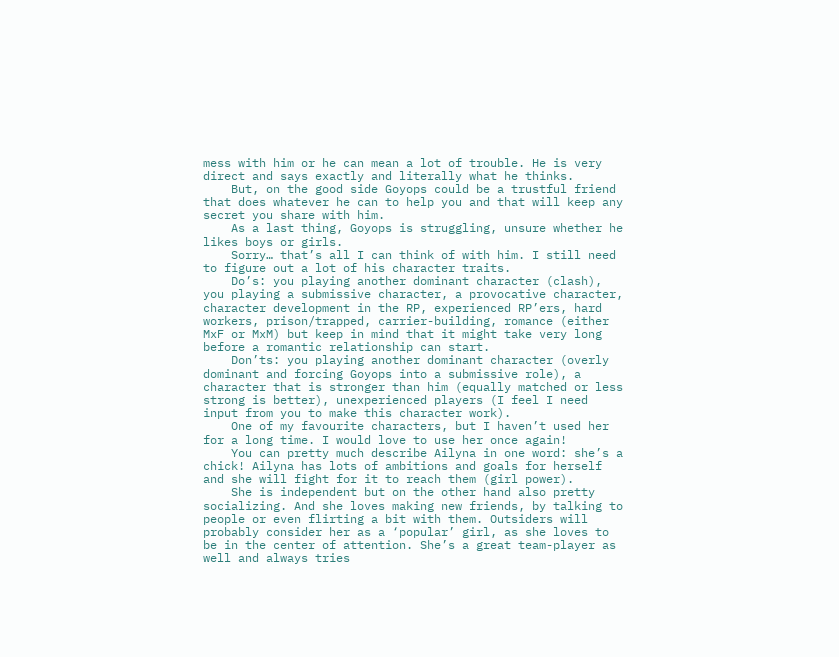mess with him or he can mean a lot of trouble. He is very direct and says exactly and literally what he thinks.
    But, on the good side Goyops could be a trustful friend that does whatever he can to help you and that will keep any secret you share with him.
    As a last thing, Goyops is struggling, unsure whether he likes boys or girls.
    Sorry… that’s all I can think of with him. I still need to figure out a lot of his character traits.
    Do’s: you playing another dominant character (clash), you playing a submissive character, a provocative character, character development in the RP, experienced RP’ers, hard workers, prison/trapped, carrier-building, romance (either MxF or MxM) but keep in mind that it might take very long before a romantic relationship can start.
    Don’ts: you playing another dominant character (overly dominant and forcing Goyops into a submissive role), a character that is stronger than him (equally matched or less strong is better), unexperienced players (I feel I need input from you to make this character work).
    One of my favourite characters, but I haven’t used her for a long time. I would love to use her once again!
    You can pretty much describe Ailyna in one word: she’s a chick! Ailyna has lots of ambitions and goals for herself and she will fight for it to reach them (girl power).
    She is independent but on the other hand also pretty socializing. And she loves making new friends, by talking to people or even flirting a bit with them. Outsiders will probably consider her as a ‘popular’ girl, as she loves to be in the center of attention. She’s a great team-player as well and always tries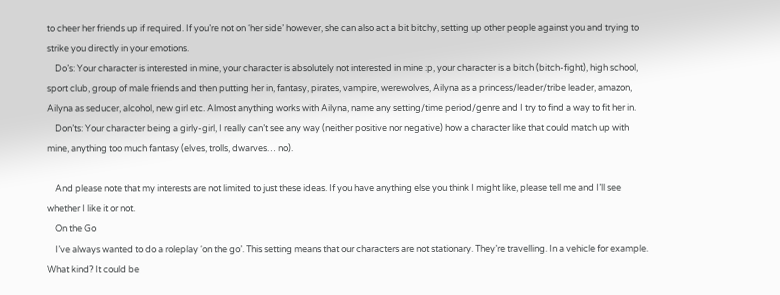to cheer her friends up if required. If you’re not on ‘her side’ however, she can also act a bit bitchy, setting up other people against you and trying to strike you directly in your emotions.
    Do’s: Your character is interested in mine, your character is absolutely not interested in mine :p, your character is a bitch (bitch-fight), high school, sport club, group of male friends and then putting her in, fantasy, pirates, vampire, werewolves, Ailyna as a princess/leader/tribe leader, amazon, Ailyna as seducer, alcohol, new girl etc. Almost anything works with Ailyna, name any setting/time period/genre and I try to find a way to fit her in.
    Don’ts: Your character being a girly-girl, I really can’t see any way (neither positive nor negative) how a character like that could match up with mine, anything too much fantasy (elves, trolls, dwarves… no).

    And please note that my interests are not limited to just these ideas. If you have anything else you think I might like, please tell me and I’ll see whether I like it or not.
    On the Go
    I’ve always wanted to do a roleplay ‘on the go’. This setting means that our characters are not stationary. They’re travelling. In a vehicle for example. What kind? It could be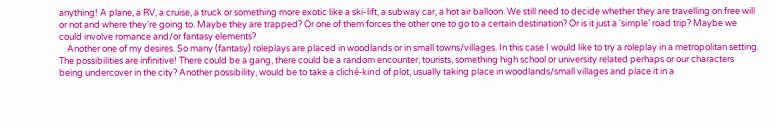anything! A plane, a RV, a cruise, a truck or something more exotic like a ski-lift, a subway car, a hot air balloon. We still need to decide whether they are travelling on free will or not and where they’re going to. Maybe they are trapped? Or one of them forces the other one to go to a certain destination? Or is it just a ‘simple’ road trip? Maybe we could involve romance and/or fantasy elements?
    Another one of my desires. So many (fantasy) roleplays are placed in woodlands or in small towns/villages. In this case I would like to try a roleplay in a metropolitan setting. The possibilities are infinitive! There could be a gang, there could be a random encounter, tourists, something high school or university related perhaps or our characters being undercover in the city? Another possibility, would be to take a cliché-kind of plot, usually taking place in woodlands/small villages and place it in a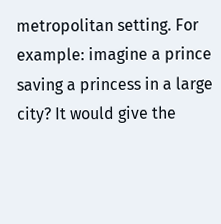metropolitan setting. For example: imagine a prince saving a princess in a large city? It would give the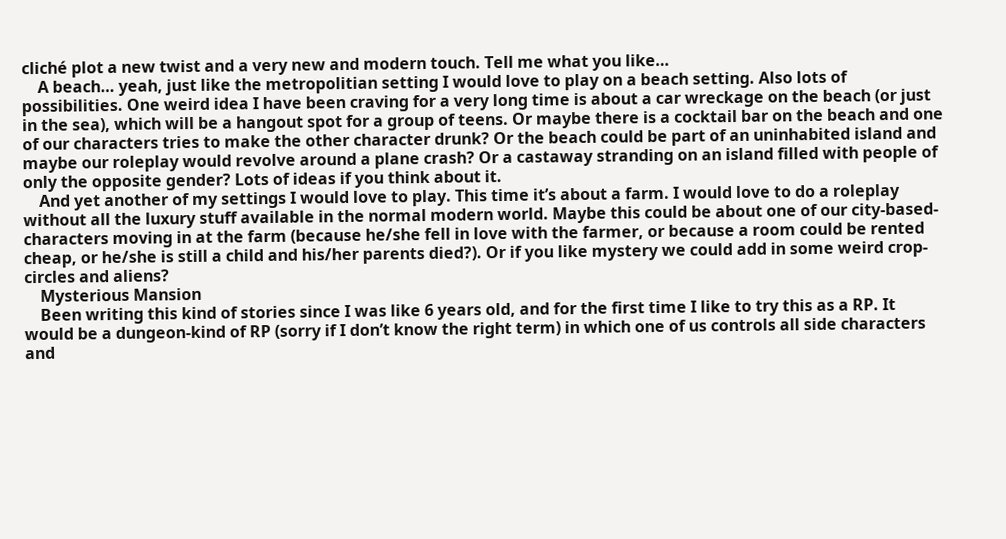cliché plot a new twist and a very new and modern touch. Tell me what you like…
    A beach… yeah, just like the metropolitian setting I would love to play on a beach setting. Also lots of possibilities. One weird idea I have been craving for a very long time is about a car wreckage on the beach (or just in the sea), which will be a hangout spot for a group of teens. Or maybe there is a cocktail bar on the beach and one of our characters tries to make the other character drunk? Or the beach could be part of an uninhabited island and maybe our roleplay would revolve around a plane crash? Or a castaway stranding on an island filled with people of only the opposite gender? Lots of ideas if you think about it.
    And yet another of my settings I would love to play. This time it’s about a farm. I would love to do a roleplay without all the luxury stuff available in the normal modern world. Maybe this could be about one of our city-based-characters moving in at the farm (because he/she fell in love with the farmer, or because a room could be rented cheap, or he/she is still a child and his/her parents died?). Or if you like mystery we could add in some weird crop-circles and aliens?
    Mysterious Mansion
    Been writing this kind of stories since I was like 6 years old, and for the first time I like to try this as a RP. It would be a dungeon-kind of RP (sorry if I don’t know the right term) in which one of us controls all side characters and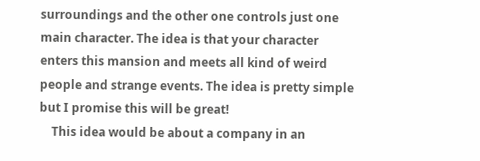surroundings and the other one controls just one main character. The idea is that your character enters this mansion and meets all kind of weird people and strange events. The idea is pretty simple but I promise this will be great!
    This idea would be about a company in an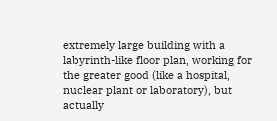extremely large building with a labyrinth-like floor plan, working for the greater good (like a hospital, nuclear plant or laboratory), but actually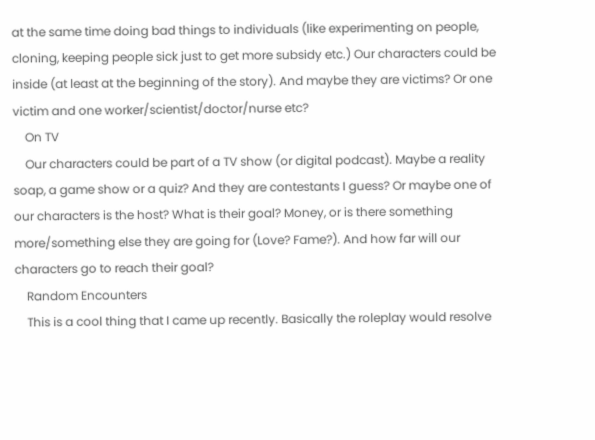at the same time doing bad things to individuals (like experimenting on people, cloning, keeping people sick just to get more subsidy etc.) Our characters could be inside (at least at the beginning of the story). And maybe they are victims? Or one victim and one worker/scientist/doctor/nurse etc?
    On TV
    Our characters could be part of a TV show (or digital podcast). Maybe a reality soap, a game show or a quiz? And they are contestants I guess? Or maybe one of our characters is the host? What is their goal? Money, or is there something more/something else they are going for (Love? Fame?). And how far will our characters go to reach their goal?
    Random Encounters
    This is a cool thing that I came up recently. Basically the roleplay would resolve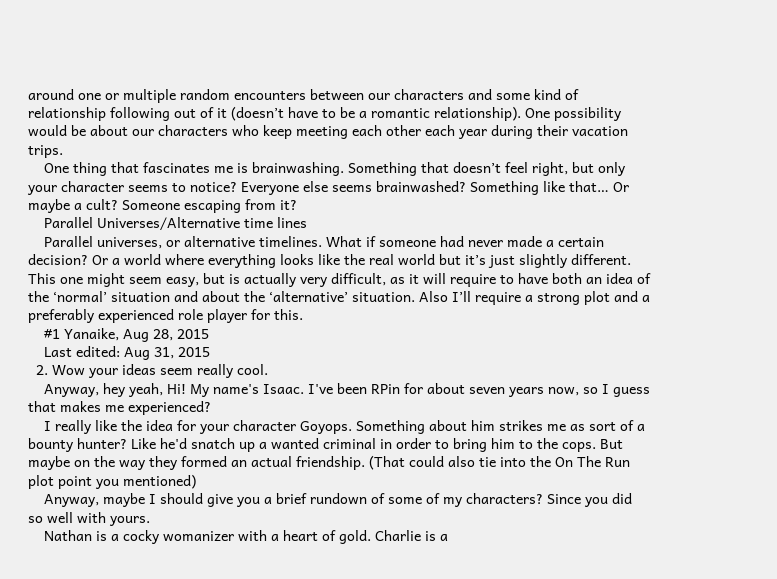around one or multiple random encounters between our characters and some kind of relationship following out of it (doesn’t have to be a romantic relationship). One possibility would be about our characters who keep meeting each other each year during their vacation trips.
    One thing that fascinates me is brainwashing. Something that doesn’t feel right, but only your character seems to notice? Everyone else seems brainwashed? Something like that… Or maybe a cult? Someone escaping from it?
    Parallel Universes/Alternative time lines
    Parallel universes, or alternative timelines. What if someone had never made a certain decision? Or a world where everything looks like the real world but it’s just slightly different. This one might seem easy, but is actually very difficult, as it will require to have both an idea of the ‘normal’ situation and about the ‘alternative’ situation. Also I’ll require a strong plot and a preferably experienced role player for this.
    #1 Yanaike, Aug 28, 2015
    Last edited: Aug 31, 2015
  2. Wow your ideas seem really cool.
    Anyway, hey yeah, Hi! My name's Isaac. I've been RPin for about seven years now, so I guess that makes me experienced?
    I really like the idea for your character Goyops. Something about him strikes me as sort of a bounty hunter? Like he'd snatch up a wanted criminal in order to bring him to the cops. But maybe on the way they formed an actual friendship. (That could also tie into the On The Run plot point you mentioned)
    Anyway, maybe I should give you a brief rundown of some of my characters? Since you did so well with yours.
    Nathan is a cocky womanizer with a heart of gold. Charlie is a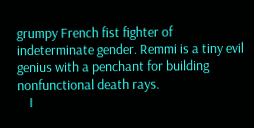grumpy French fist fighter of indeterminate gender. Remmi is a tiny evil genius with a penchant for building nonfunctional death rays.
    I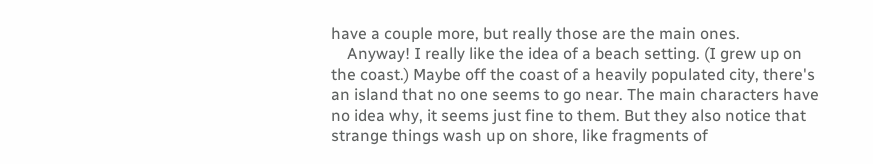have a couple more, but really those are the main ones.
    Anyway! I really like the idea of a beach setting. (I grew up on the coast.) Maybe off the coast of a heavily populated city, there's an island that no one seems to go near. The main characters have no idea why, it seems just fine to them. But they also notice that strange things wash up on shore, like fragments of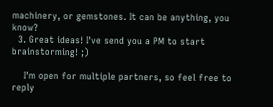machinery, or gemstones. It can be anything, you know?
  3. Great ideas! I've send you a PM to start brainstorming! ;)

    I'm open for multiple partners, so feel free to reply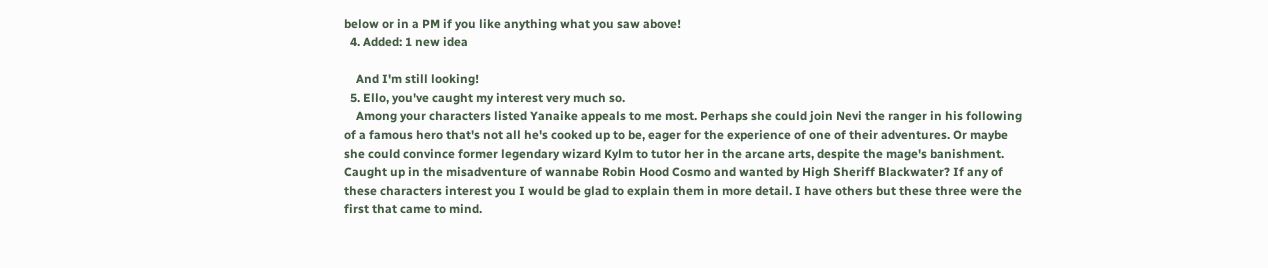below or in a PM if you like anything what you saw above!
  4. Added: 1 new idea

    And I'm still looking!
  5. Ello, you've caught my interest very much so.
    Among your characters listed Yanaike appeals to me most. Perhaps she could join Nevi the ranger in his following of a famous hero that's not all he's cooked up to be, eager for the experience of one of their adventures. Or maybe she could convince former legendary wizard Kylm to tutor her in the arcane arts, despite the mage's banishment. Caught up in the misadventure of wannabe Robin Hood Cosmo and wanted by High Sheriff Blackwater? If any of these characters interest you I would be glad to explain them in more detail. I have others but these three were the first that came to mind.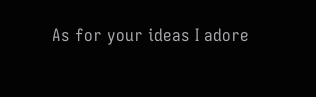As for your ideas I adore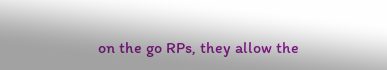on the go RPs, they allow the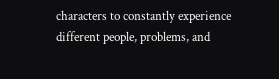characters to constantly experience different people, problems, and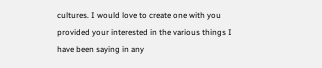cultures. I would love to create one with you provided your interested in the various things I have been saying in any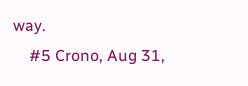way.
    #5 Crono, Aug 31,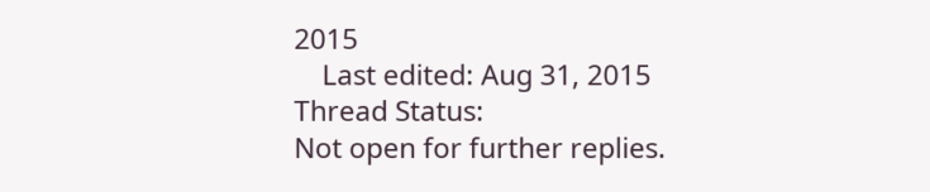2015
    Last edited: Aug 31, 2015
Thread Status:
Not open for further replies.